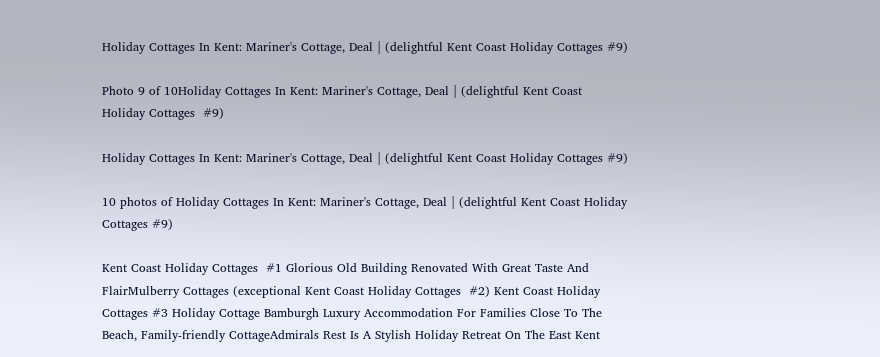Holiday Cottages In Kent: Mariner's Cottage, Deal | (delightful Kent Coast Holiday Cottages #9)

Photo 9 of 10Holiday Cottages In Kent: Mariner's Cottage, Deal | (delightful Kent Coast Holiday Cottages  #9)

Holiday Cottages In Kent: Mariner's Cottage, Deal | (delightful Kent Coast Holiday Cottages #9)

10 photos of Holiday Cottages In Kent: Mariner's Cottage, Deal | (delightful Kent Coast Holiday Cottages #9)

Kent Coast Holiday Cottages  #1 Glorious Old Building Renovated With Great Taste And FlairMulberry Cottages (exceptional Kent Coast Holiday Cottages  #2) Kent Coast Holiday Cottages #3 Holiday Cottage Bamburgh Luxury Accommodation For Families Close To The  Beach, Family-friendly CottageAdmirals Rest Is A Stylish Holiday Retreat On The East Kent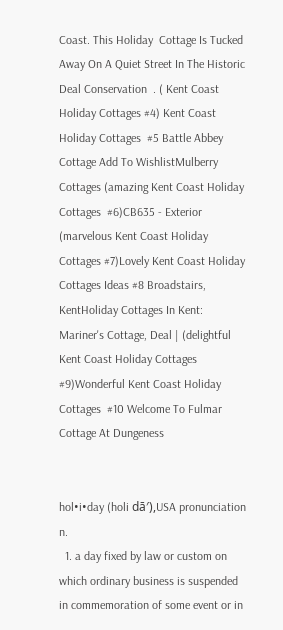Coast. This Holiday  Cottage Is Tucked Away On A Quiet Street In The Historic Deal Conservation  . ( Kent Coast Holiday Cottages #4) Kent Coast Holiday Cottages  #5 Battle Abbey Cottage Add To WishlistMulberry Cottages (amazing Kent Coast Holiday Cottages  #6)CB635 - Exterior (marvelous Kent Coast Holiday Cottages #7)Lovely Kent Coast Holiday Cottages Ideas #8 Broadstairs, KentHoliday Cottages In Kent: Mariner's Cottage, Deal | (delightful Kent Coast Holiday Cottages  #9)Wonderful Kent Coast Holiday Cottages  #10 Welcome To Fulmar Cottage At Dungeness


hol•i•day (holi dā′),USA pronunciation  n.
  1. a day fixed by law or custom on which ordinary business is suspended in commemoration of some event or in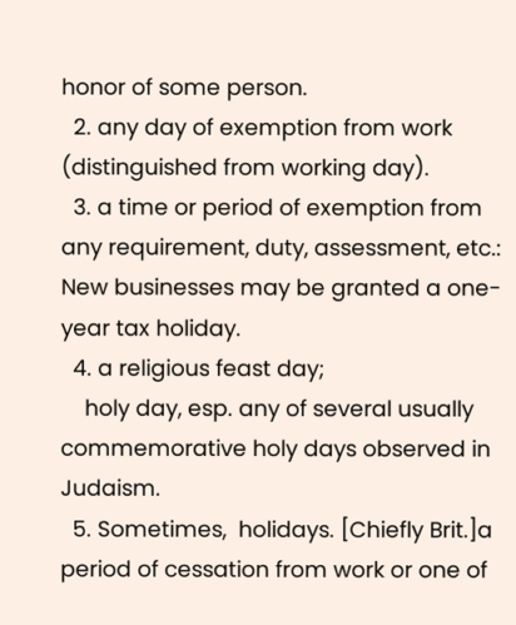honor of some person.
  2. any day of exemption from work (distinguished from working day).
  3. a time or period of exemption from any requirement, duty, assessment, etc.: New businesses may be granted a one-year tax holiday.
  4. a religious feast day;
    holy day, esp. any of several usually commemorative holy days observed in Judaism.
  5. Sometimes,  holidays. [Chiefly Brit.]a period of cessation from work or one of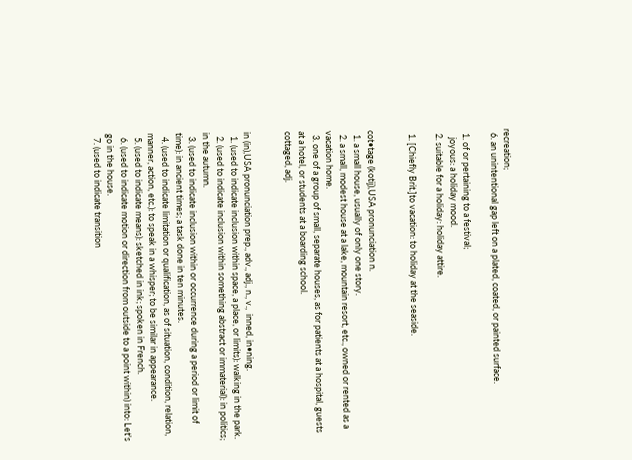recreation;
  6. an unintentional gap left on a plated, coated, or painted surface.

  1. of or pertaining to a festival;
    joyous: a holiday mood.
  2. suitable for a holiday: holiday attire.

  1. [Chiefly Brit.]to vacation: to holiday at the seaside.


cot•tage (kotij),USA pronunciation n.
  1. a small house, usually of only one story.
  2. a small, modest house at a lake, mountain resort, etc., owned or rented as a vacation home.
  3. one of a group of small, separate houses, as for patients at a hospital, guests at a hotel, or students at a boarding school.
cottaged, adj.


in (in),USA pronunciation prep., adv., adj., n., v.,  inned, in•ning.
  1. (used to indicate inclusion within space, a place, or limits): walking in the park.
  2. (used to indicate inclusion within something abstract or immaterial): in politics; in the autumn.
  3. (used to indicate inclusion within or occurrence during a period or limit of time): in ancient times; a task done in ten minutes.
  4. (used to indicate limitation or qualification, as of situation, condition, relation, manner, action, etc.): to speak in a whisper; to be similar in appearance.
  5. (used to indicate means): sketched in ink; spoken in French.
  6. (used to indicate motion or direction from outside to a point within) into: Let's go in the house.
  7. (used to indicate transition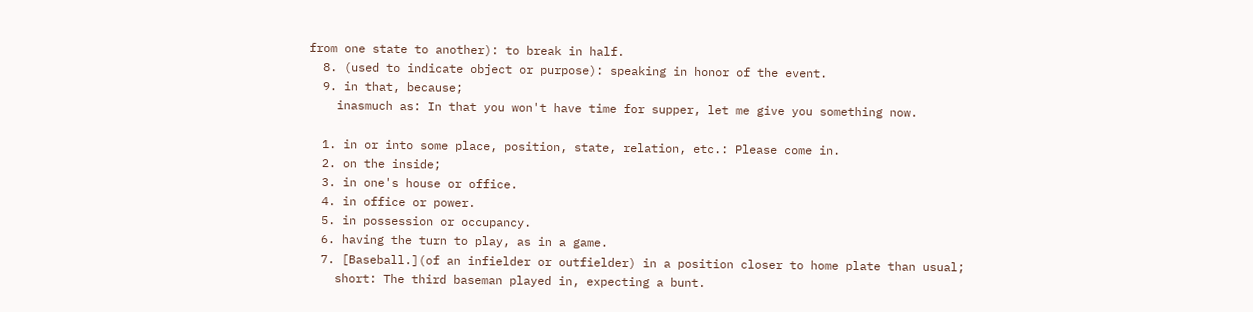from one state to another): to break in half.
  8. (used to indicate object or purpose): speaking in honor of the event.
  9. in that, because;
    inasmuch as: In that you won't have time for supper, let me give you something now.

  1. in or into some place, position, state, relation, etc.: Please come in.
  2. on the inside;
  3. in one's house or office.
  4. in office or power.
  5. in possession or occupancy.
  6. having the turn to play, as in a game.
  7. [Baseball.](of an infielder or outfielder) in a position closer to home plate than usual;
    short: The third baseman played in, expecting a bunt.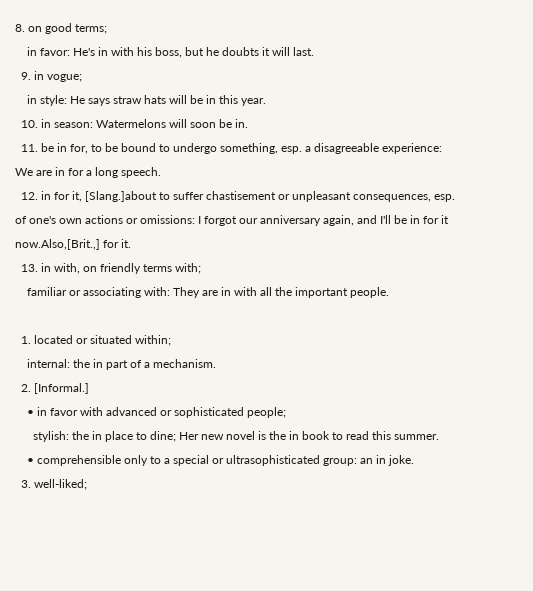8. on good terms;
    in favor: He's in with his boss, but he doubts it will last.
  9. in vogue;
    in style: He says straw hats will be in this year.
  10. in season: Watermelons will soon be in.
  11. be in for, to be bound to undergo something, esp. a disagreeable experience: We are in for a long speech.
  12. in for it, [Slang.]about to suffer chastisement or unpleasant consequences, esp. of one's own actions or omissions: I forgot our anniversary again, and I'll be in for it now.Also,[Brit.,] for it.
  13. in with, on friendly terms with;
    familiar or associating with: They are in with all the important people.

  1. located or situated within;
    internal: the in part of a mechanism.
  2. [Informal.]
    • in favor with advanced or sophisticated people;
      stylish: the in place to dine; Her new novel is the in book to read this summer.
    • comprehensible only to a special or ultrasophisticated group: an in joke.
  3. well-liked;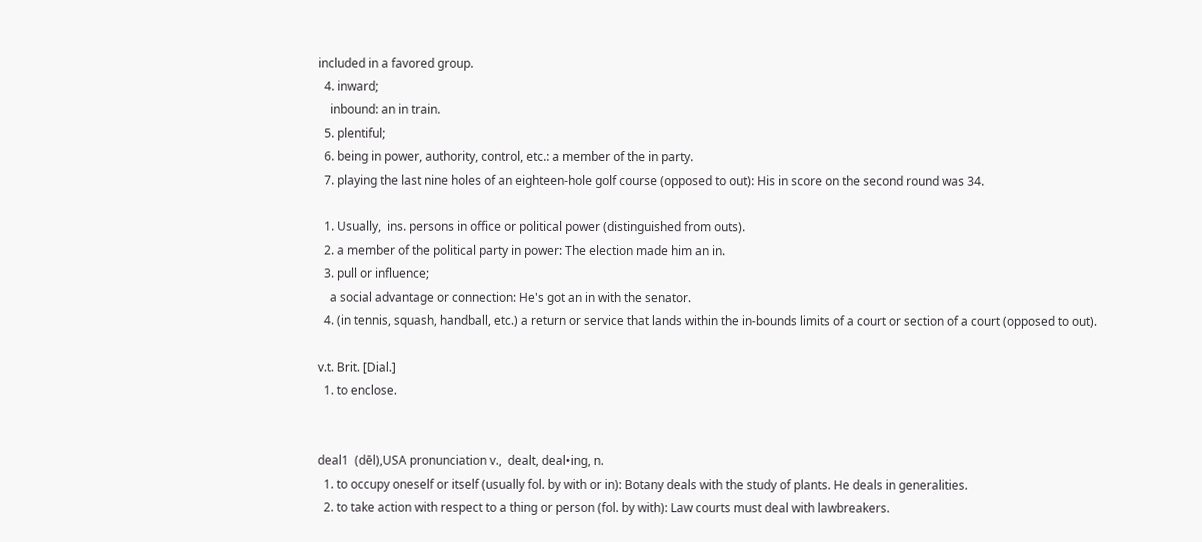included in a favored group.
  4. inward;
    inbound: an in train.
  5. plentiful;
  6. being in power, authority, control, etc.: a member of the in party.
  7. playing the last nine holes of an eighteen-hole golf course (opposed to out): His in score on the second round was 34.

  1. Usually,  ins. persons in office or political power (distinguished from outs).
  2. a member of the political party in power: The election made him an in.
  3. pull or influence;
    a social advantage or connection: He's got an in with the senator.
  4. (in tennis, squash, handball, etc.) a return or service that lands within the in-bounds limits of a court or section of a court (opposed to out).

v.t. Brit. [Dial.]
  1. to enclose.


deal1  (dēl),USA pronunciation v.,  dealt, deal•ing, n.
  1. to occupy oneself or itself (usually fol. by with or in): Botany deals with the study of plants. He deals in generalities.
  2. to take action with respect to a thing or person (fol. by with): Law courts must deal with lawbreakers.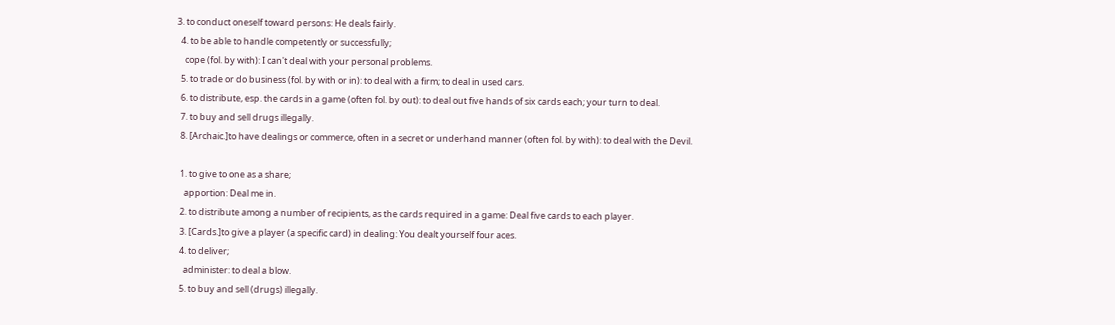3. to conduct oneself toward persons: He deals fairly.
  4. to be able to handle competently or successfully;
    cope (fol. by with): I can't deal with your personal problems.
  5. to trade or do business (fol. by with or in): to deal with a firm; to deal in used cars.
  6. to distribute, esp. the cards in a game (often fol. by out): to deal out five hands of six cards each; your turn to deal.
  7. to buy and sell drugs illegally.
  8. [Archaic.]to have dealings or commerce, often in a secret or underhand manner (often fol. by with): to deal with the Devil.

  1. to give to one as a share;
    apportion: Deal me in.
  2. to distribute among a number of recipients, as the cards required in a game: Deal five cards to each player.
  3. [Cards.]to give a player (a specific card) in dealing: You dealt yourself four aces.
  4. to deliver;
    administer: to deal a blow.
  5. to buy and sell (drugs) illegally.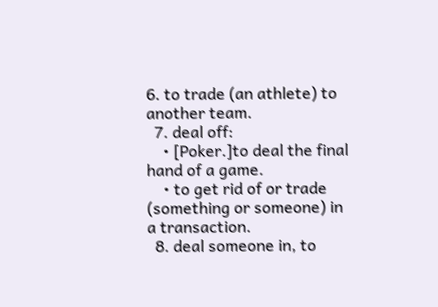6. to trade (an athlete) to another team.
  7. deal off:
    • [Poker.]to deal the final hand of a game.
    • to get rid of or trade (something or someone) in a transaction.
  8. deal someone in, to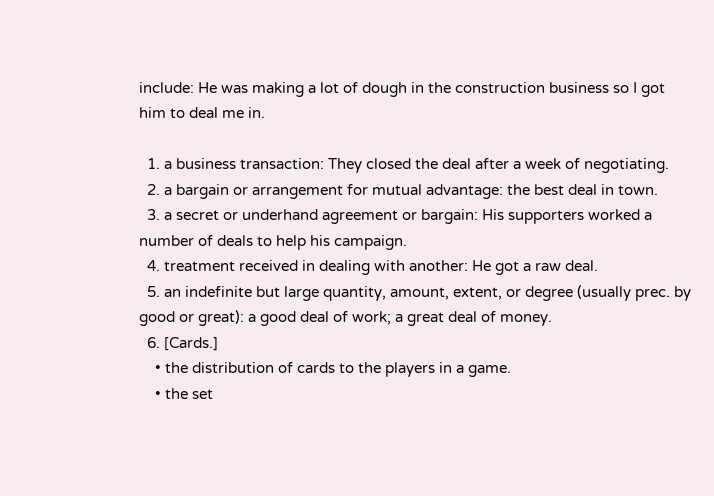include: He was making a lot of dough in the construction business so I got him to deal me in.

  1. a business transaction: They closed the deal after a week of negotiating.
  2. a bargain or arrangement for mutual advantage: the best deal in town.
  3. a secret or underhand agreement or bargain: His supporters worked a number of deals to help his campaign.
  4. treatment received in dealing with another: He got a raw deal.
  5. an indefinite but large quantity, amount, extent, or degree (usually prec. by good or great): a good deal of work; a great deal of money.
  6. [Cards.]
    • the distribution of cards to the players in a game.
    • the set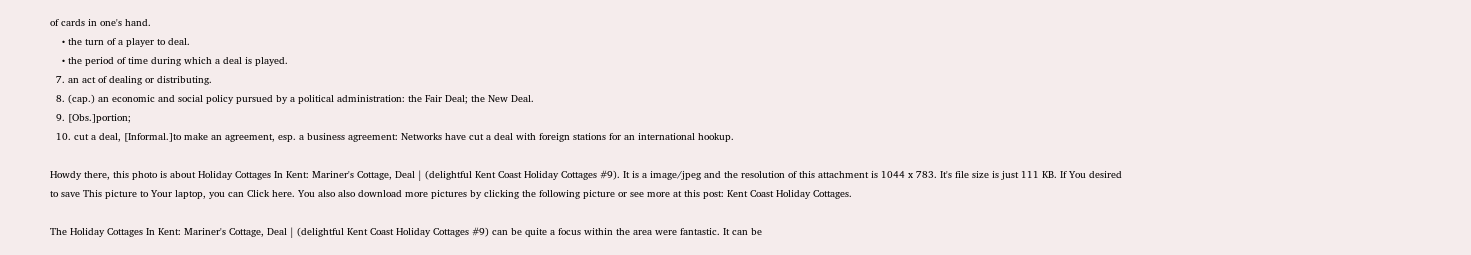of cards in one's hand.
    • the turn of a player to deal.
    • the period of time during which a deal is played.
  7. an act of dealing or distributing.
  8. (cap.) an economic and social policy pursued by a political administration: the Fair Deal; the New Deal.
  9. [Obs.]portion;
  10. cut a deal, [Informal.]to make an agreement, esp. a business agreement: Networks have cut a deal with foreign stations for an international hookup.

Howdy there, this photo is about Holiday Cottages In Kent: Mariner's Cottage, Deal | (delightful Kent Coast Holiday Cottages #9). It is a image/jpeg and the resolution of this attachment is 1044 x 783. It's file size is just 111 KB. If You desired to save This picture to Your laptop, you can Click here. You also also download more pictures by clicking the following picture or see more at this post: Kent Coast Holiday Cottages.

The Holiday Cottages In Kent: Mariner's Cottage, Deal | (delightful Kent Coast Holiday Cottages #9) can be quite a focus within the area were fantastic. It can be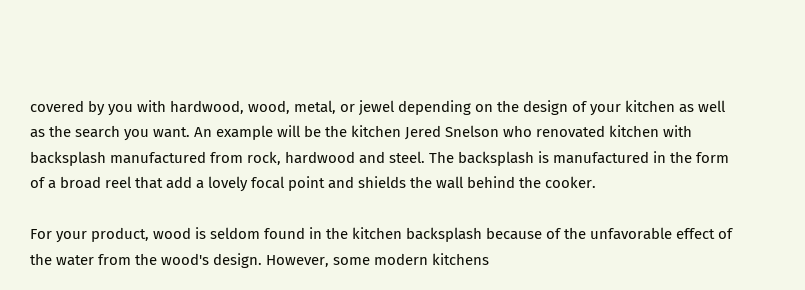covered by you with hardwood, wood, metal, or jewel depending on the design of your kitchen as well as the search you want. An example will be the kitchen Jered Snelson who renovated kitchen with backsplash manufactured from rock, hardwood and steel. The backsplash is manufactured in the form of a broad reel that add a lovely focal point and shields the wall behind the cooker.

For your product, wood is seldom found in the kitchen backsplash because of the unfavorable effect of the water from the wood's design. However, some modern kitchens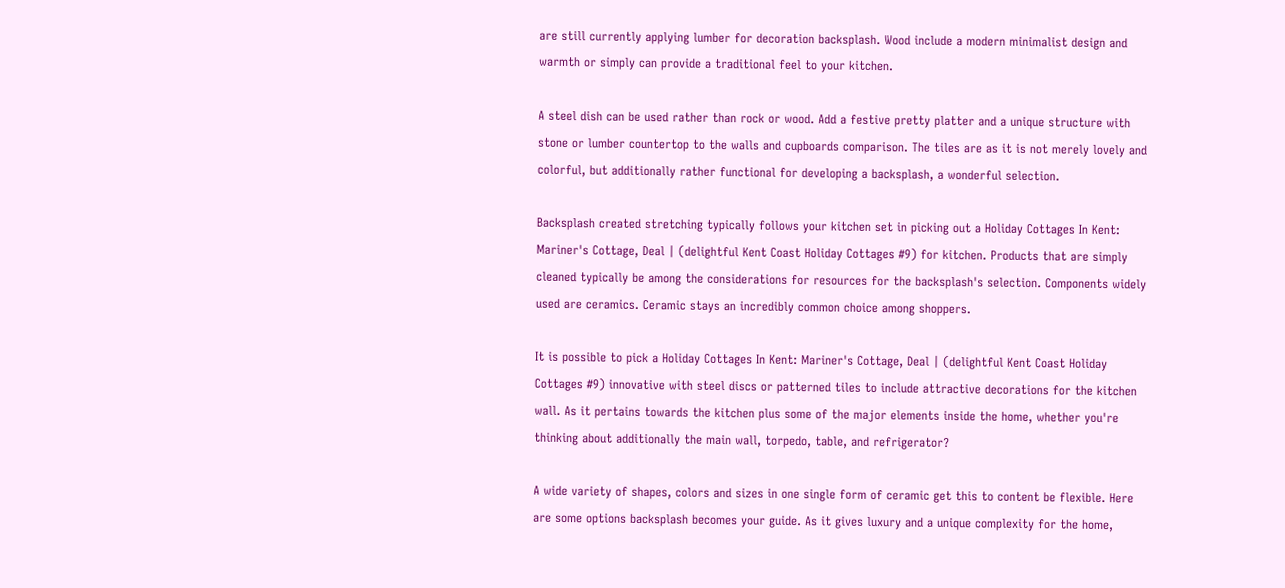are still currently applying lumber for decoration backsplash. Wood include a modern minimalist design and warmth or simply can provide a traditional feel to your kitchen.

A steel dish can be used rather than rock or wood. Add a festive pretty platter and a unique structure with stone or lumber countertop to the walls and cupboards comparison. The tiles are as it is not merely lovely and colorful, but additionally rather functional for developing a backsplash, a wonderful selection.

Backsplash created stretching typically follows your kitchen set in picking out a Holiday Cottages In Kent: Mariner's Cottage, Deal | (delightful Kent Coast Holiday Cottages #9) for kitchen. Products that are simply cleaned typically be among the considerations for resources for the backsplash's selection. Components widely used are ceramics. Ceramic stays an incredibly common choice among shoppers.

It is possible to pick a Holiday Cottages In Kent: Mariner's Cottage, Deal | (delightful Kent Coast Holiday Cottages #9) innovative with steel discs or patterned tiles to include attractive decorations for the kitchen wall. As it pertains towards the kitchen plus some of the major elements inside the home, whether you're thinking about additionally the main wall, torpedo, table, and refrigerator?

A wide variety of shapes, colors and sizes in one single form of ceramic get this to content be flexible. Here are some options backsplash becomes your guide. As it gives luxury and a unique complexity for the home,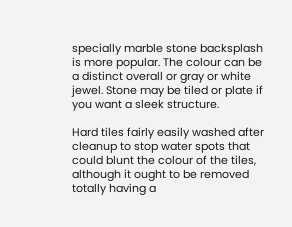specially marble stone backsplash is more popular. The colour can be a distinct overall or gray or white jewel. Stone may be tiled or plate if you want a sleek structure.

Hard tiles fairly easily washed after cleanup to stop water spots that could blunt the colour of the tiles, although it ought to be removed totally having a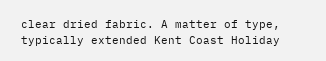clear dried fabric. A matter of type, typically extended Kent Coast Holiday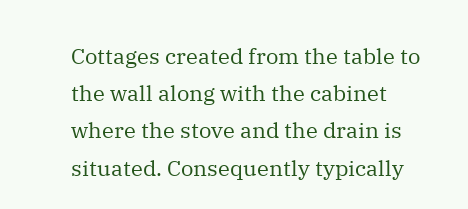Cottages created from the table to the wall along with the cabinet where the stove and the drain is situated. Consequently typically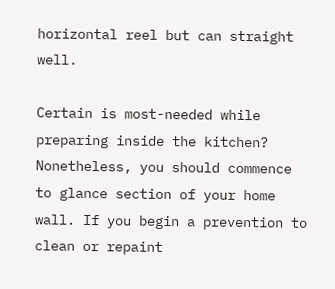horizontal reel but can straight well.

Certain is most-needed while preparing inside the kitchen? Nonetheless, you should commence to glance section of your home wall. If you begin a prevention to clean or repaint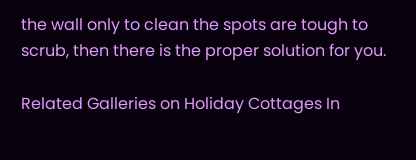the wall only to clean the spots are tough to scrub, then there is the proper solution for you.

Related Galleries on Holiday Cottages In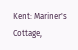Kent: Mariner's Cottage,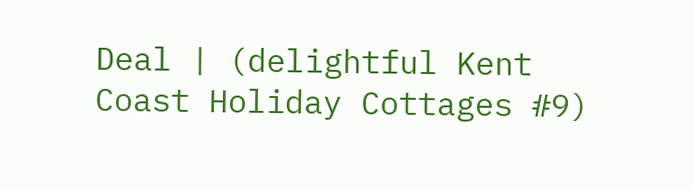Deal | (delightful Kent Coast Holiday Cottages #9)